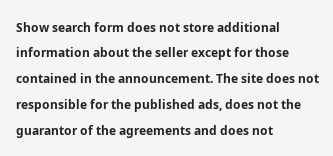Show search form does not store additional information about the seller except for those contained in the announcement. The site does not responsible for the published ads, does not the guarantor of the agreements and does not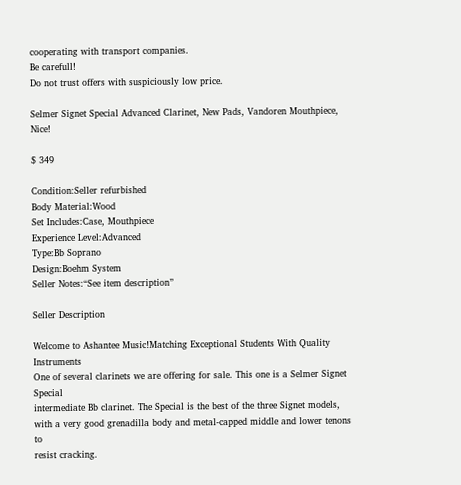cooperating with transport companies.
Be carefull!
Do not trust offers with suspiciously low price.

Selmer Signet Special Advanced Clarinet, New Pads, Vandoren Mouthpiece, Nice!

$ 349

Condition:Seller refurbished
Body Material:Wood
Set Includes:Case, Mouthpiece
Experience Level:Advanced
Type:Bb Soprano
Design:Boehm System
Seller Notes:“See item description”

Seller Description

Welcome to Ashantee Music!Matching Exceptional Students With Quality Instruments
One of several clarinets we are offering for sale. This one is a Selmer Signet Special
intermediate Bb clarinet. The Special is the best of the three Signet models,
with a very good grenadilla body and metal-capped middle and lower tenons to
resist cracking.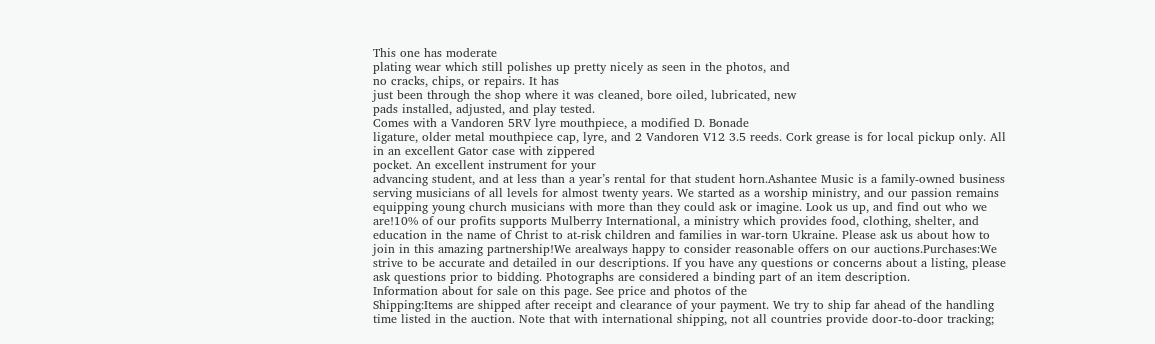This one has moderate
plating wear which still polishes up pretty nicely as seen in the photos, and
no cracks, chips, or repairs. It has
just been through the shop where it was cleaned, bore oiled, lubricated, new
pads installed, adjusted, and play tested.
Comes with a Vandoren 5RV lyre mouthpiece, a modified D. Bonade
ligature, older metal mouthpiece cap, lyre, and 2 Vandoren V12 3.5 reeds. Cork grease is for local pickup only. All in an excellent Gator case with zippered
pocket. An excellent instrument for your
advancing student, and at less than a year’s rental for that student horn.Ashantee Music is a family-owned business serving musicians of all levels for almost twenty years. We started as a worship ministry, and our passion remains equipping young church musicians with more than they could ask or imagine. Look us up, and find out who we are!10% of our profits supports Mulberry International, a ministry which provides food, clothing, shelter, and education in the name of Christ to at-risk children and families in war-torn Ukraine. Please ask us about how to join in this amazing partnership!We arealways happy to consider reasonable offers on our auctions.Purchases:We strive to be accurate and detailed in our descriptions. If you have any questions or concerns about a listing, please ask questions prior to bidding. Photographs are considered a binding part of an item description.
Information about for sale on this page. See price and photos of the
Shipping:Items are shipped after receipt and clearance of your payment. We try to ship far ahead of the handling time listed in the auction. Note that with international shipping, not all countries provide door-to-door tracking;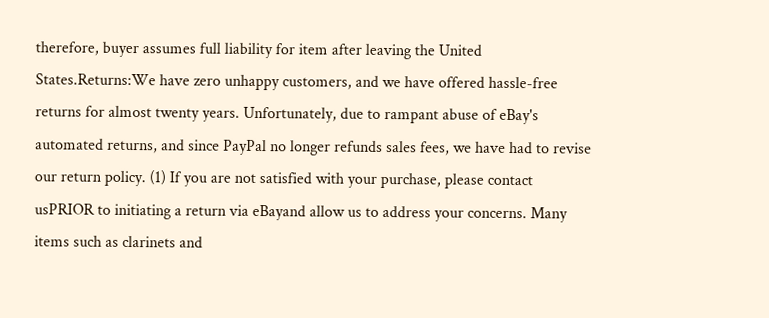therefore, buyer assumes full liability for item after leaving the United States.Returns:We have zero unhappy customers, and we have offered hassle-free returns for almost twenty years. Unfortunately, due to rampant abuse of eBay's automated returns, and since PayPal no longer refunds sales fees, we have had to revise our return policy. (1) If you are not satisfied with your purchase, please contact usPRIOR to initiating a return via eBayand allow us to address your concerns. Many items such as clarinets and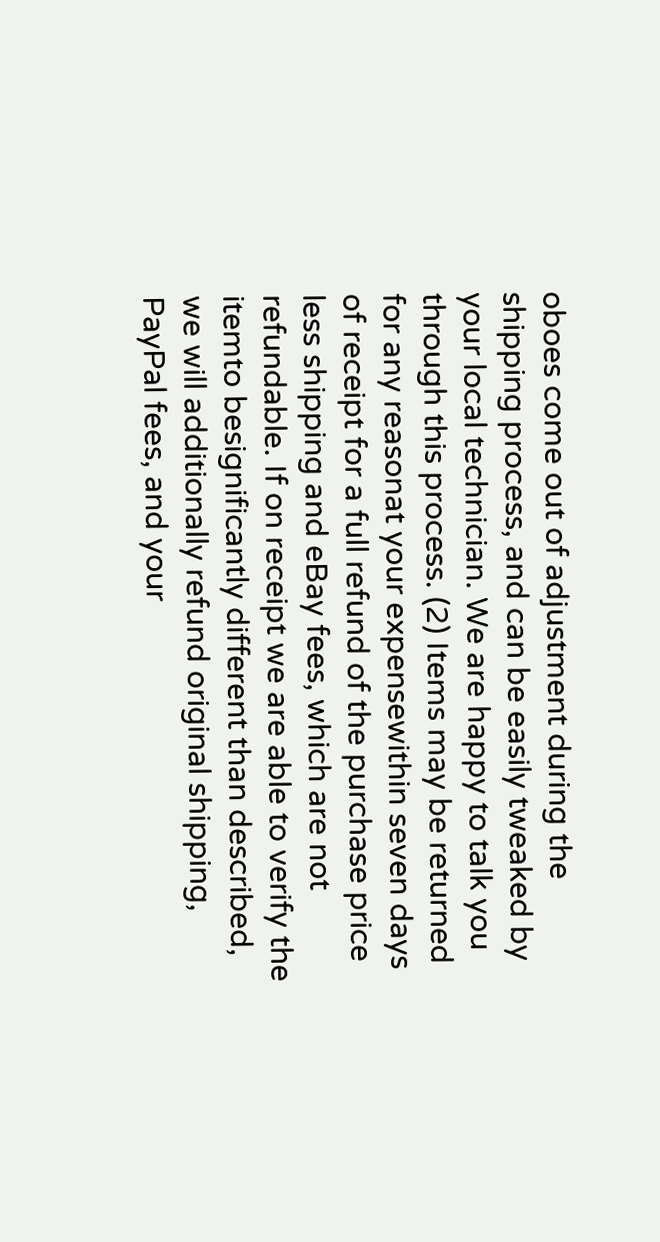oboes come out of adjustment during the shipping process, and can be easily tweaked by your local technician. We are happy to talk you through this process. (2) Items may be returned for any reasonat your expensewithin seven days of receipt for a full refund of the purchase price less shipping and eBay fees, which are not refundable. If on receipt we are able to verify the itemto besignificantly different than described, we will additionally refund original shipping, PayPal fees, and your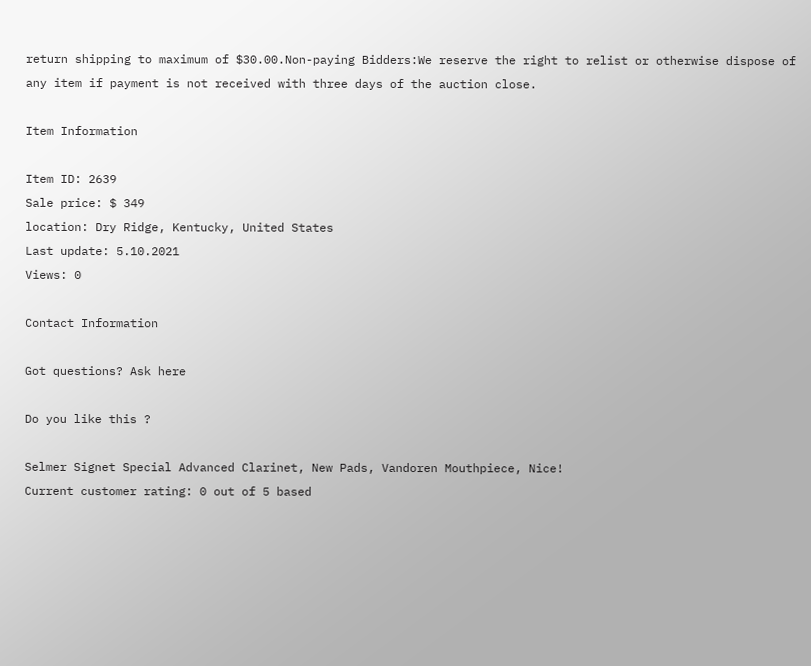return shipping to maximum of $30.00.Non-paying Bidders:We reserve the right to relist or otherwise dispose of any item if payment is not received with three days of the auction close.

Item Information

Item ID: 2639
Sale price: $ 349
location: Dry Ridge, Kentucky, United States
Last update: 5.10.2021
Views: 0

Contact Information

Got questions? Ask here

Do you like this ?

Selmer Signet Special Advanced Clarinet, New Pads, Vandoren Mouthpiece, Nice!
Current customer rating: 0 out of 5 based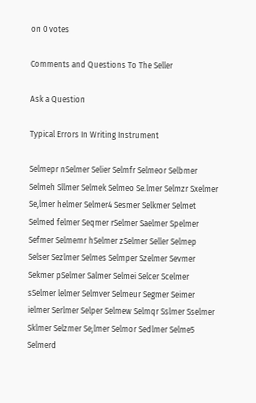on 0 votes

Comments and Questions To The Seller

Ask a Question

Typical Errors In Writing Instrument

Selmepr nSelmer Selier Selmfr Selmeor Selbmer Selmeh Sllmer Selmek Selmeo Se.lmer Selmzr Sxelmer Se,lmer helmer Selmer4 Sesmer Selkmer Selmet Selmed felmer Seqmer rSelmer Saelmer Spelmer Sefmer Selmemr hSelmer zSelmer Seller Selmep Selser Sezlmer Selmes Selmper Szelmer Sevmer Sekmer pSelmer Salmer Selmei Selcer Scelmer sSelmer lelmer Selmver Selmeur Segmer Seimer ielmer Serlmer Selper Selmew Selmqr Sslmer Sselmer Sklmer Selzmer Se;lmer Selmor Sedlmer Selme5 Selmerd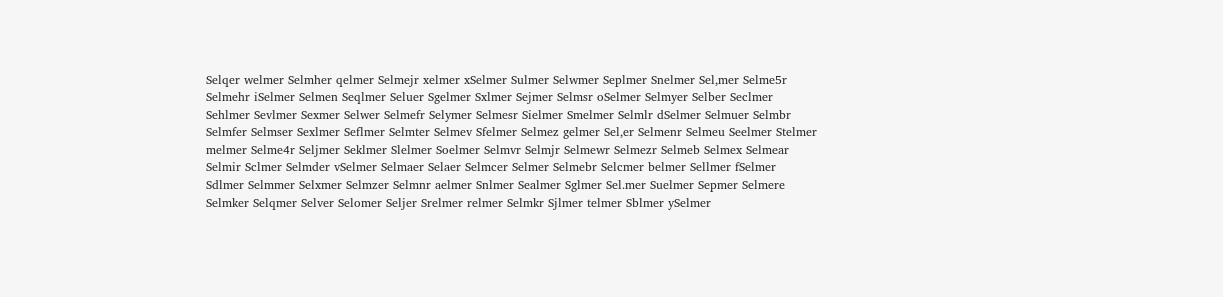Selqer welmer Selmher qelmer Selmejr xelmer xSelmer Sulmer Selwmer Seplmer Snelmer Sel,mer Selme5r Selmehr iSelmer Selmen Seqlmer Seluer Sgelmer Sxlmer Sejmer Selmsr oSelmer Selmyer Selber Seclmer Sehlmer Sevlmer Sexmer Selwer Selmefr Selymer Selmesr Sielmer Smelmer Selmlr dSelmer Selmuer Selmbr Selmfer Selmser Sexlmer Seflmer Selmter Selmev Sfelmer Selmez gelmer Sel,er Selmenr Selmeu Seelmer Stelmer melmer Selme4r Seljmer Seklmer Slelmer Soelmer Selmvr Selmjr Selmewr Selmezr Selmeb Selmex Selmear Selmir Sclmer Selmder vSelmer Selmaer Selaer Selmcer Selmer Selmebr Selcmer belmer Sellmer fSelmer Sdlmer Selmmer Selxmer Selmzer Selmnr aelmer Snlmer Sealmer Sglmer Sel.mer Suelmer Sepmer Selmere Selmker Selqmer Selver Selomer Seljer Srelmer relmer Selmkr Sjlmer telmer Sblmer ySelmer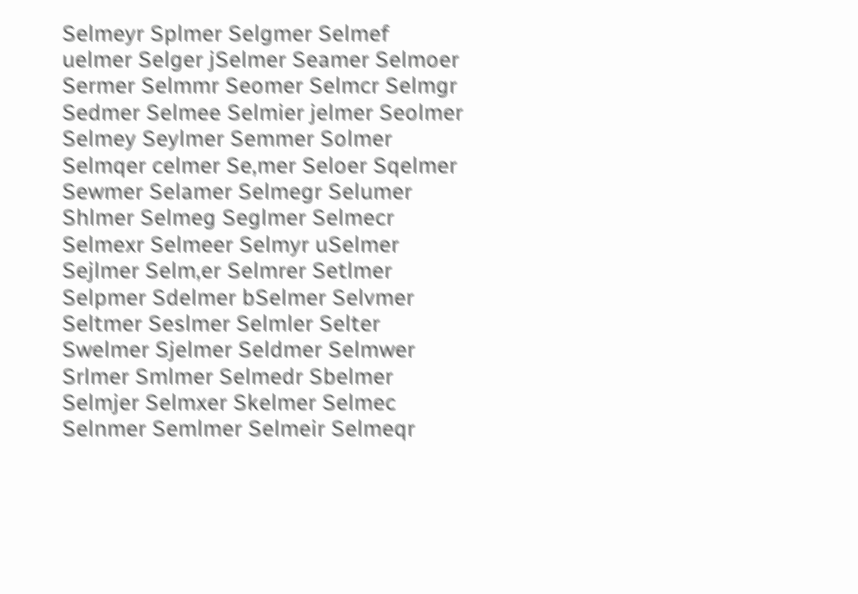Selmeyr Splmer Selgmer Selmef uelmer Selger jSelmer Seamer Selmoer Sermer Selmmr Seomer Selmcr Selmgr Sedmer Selmee Selmier jelmer Seolmer Selmey Seylmer Semmer Solmer Selmqer celmer Se,mer Seloer Sqelmer Sewmer Selamer Selmegr Selumer Shlmer Selmeg Seglmer Selmecr Selmexr Selmeer Selmyr uSelmer Sejlmer Selm,er Selmrer Setlmer Selpmer Sdelmer bSelmer Selvmer Seltmer Seslmer Selmler Selter Swelmer Sjelmer Seldmer Selmwer Srlmer Smlmer Selmedr Sbelmer Selmjer Selmxer Skelmer Selmec Selnmer Semlmer Selmeir Selmeqr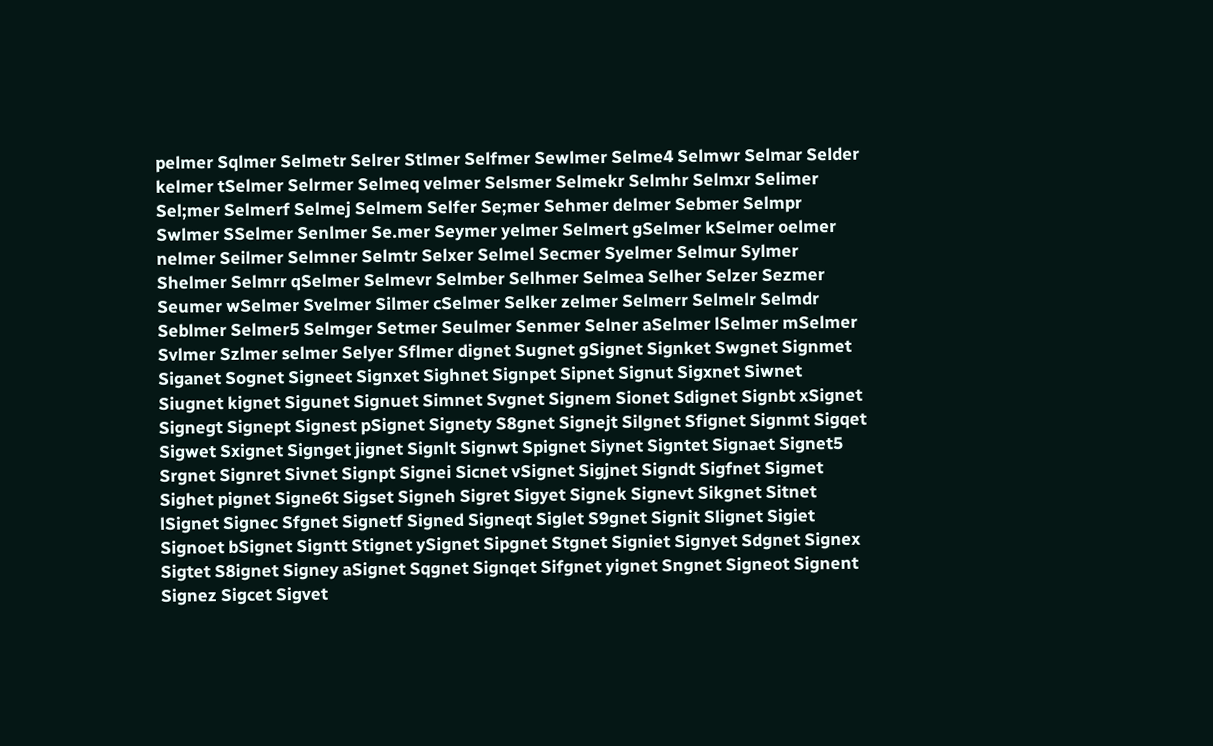pelmer Sqlmer Selmetr Selrer Stlmer Selfmer Sewlmer Selme4 Selmwr Selmar Selder kelmer tSelmer Selrmer Selmeq velmer Selsmer Selmekr Selmhr Selmxr Selimer Sel;mer Selmerf Selmej Selmem Selfer Se;mer Sehmer delmer Sebmer Selmpr Swlmer SSelmer Senlmer Se.mer Seymer yelmer Selmert gSelmer kSelmer oelmer nelmer Seilmer Selmner Selmtr Selxer Selmel Secmer Syelmer Selmur Sylmer Shelmer Selmrr qSelmer Selmevr Selmber Selhmer Selmea Selher Selzer Sezmer Seumer wSelmer Svelmer Silmer cSelmer Selker zelmer Selmerr Selmelr Selmdr Seblmer Selmer5 Selmger Setmer Seulmer Senmer Selner aSelmer lSelmer mSelmer Svlmer Szlmer selmer Selyer Sflmer dignet Sugnet gSignet Signket Swgnet Signmet Siganet Sognet Signeet Signxet Sighnet Signpet Sipnet Signut Sigxnet Siwnet Siugnet kignet Sigunet Signuet Simnet Svgnet Signem Sionet Sdignet Signbt xSignet Signegt Signept Signest pSignet Signety S8gnet Signejt Silgnet Sfignet Signmt Sigqet Sigwet Sxignet Signget jignet Signlt Signwt Spignet Siynet Signtet Signaet Signet5 Srgnet Signret Sivnet Signpt Signei Sicnet vSignet Sigjnet Signdt Sigfnet Sigmet Sighet pignet Signe6t Sigset Signeh Sigret Sigyet Signek Signevt Sikgnet Sitnet lSignet Signec Sfgnet Signetf Signed Signeqt Siglet S9gnet Signit Slignet Sigiet Signoet bSignet Signtt Stignet ySignet Sipgnet Stgnet Signiet Signyet Sdgnet Signex Sigtet S8ignet Signey aSignet Sqgnet Signqet Sifgnet yignet Sngnet Signeot Signent Signez Sigcet Sigvet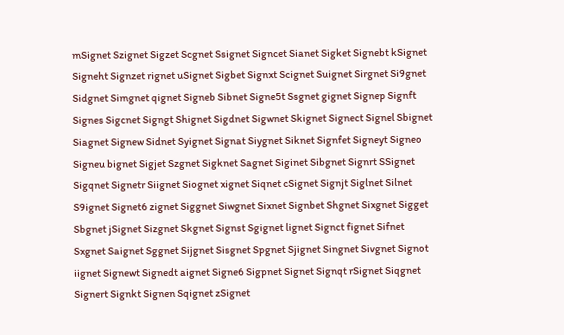mSignet Szignet Sigzet Scgnet Ssignet Signcet Sianet Sigket Signebt kSignet Signeht Signzet rignet uSignet Sigbet Signxt Scignet Suignet Sirgnet Si9gnet Sidgnet Simgnet qignet Signeb Sibnet Signe5t Ssgnet gignet Signep Signft Signes Sigcnet Signgt Shignet Sigdnet Sigwnet Skignet Signect Signel Sbignet Siagnet Signew Sidnet Syignet Signat Siygnet Siknet Signfet Signeyt Signeo Signeu bignet Sigjet Szgnet Sigknet Sagnet Siginet Sibgnet Signrt SSignet Sigqnet Signetr Siignet Siognet xignet Siqnet cSignet Signjt Siglnet Silnet S9ignet Signet6 zignet Siggnet Siwgnet Sixnet Signbet Shgnet Sixgnet Sigget Sbgnet jSignet Sizgnet Skgnet Signst Sgignet lignet Signct fignet Sifnet Sxgnet Saignet Sggnet Sijgnet Sisgnet Spgnet Sjignet Singnet Sivgnet Signot iignet Signewt Signedt aignet Signe6 Sigpnet Signet Signqt rSignet Siqgnet Signert Signkt Signen Sqignet zSignet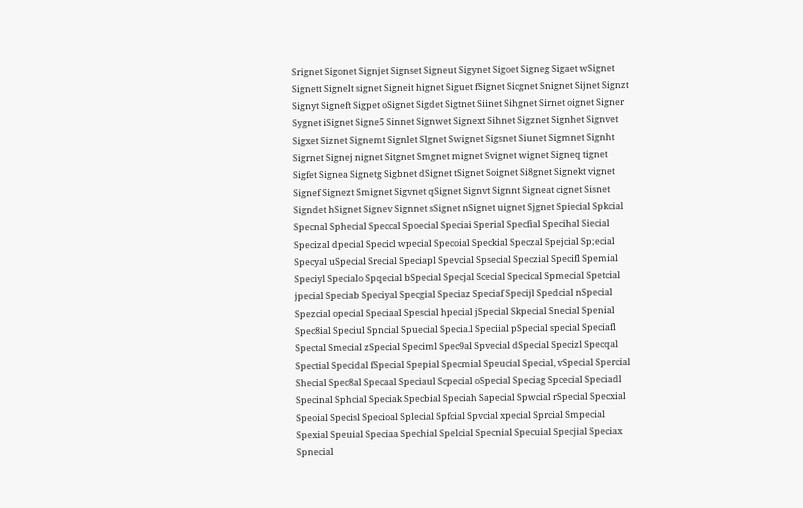Srignet Sigonet Signjet Signset Signeut Sigynet Sigoet Signeg Sigaet wSignet Signett Signelt signet Signeit hignet Siguet fSignet Sicgnet Snignet Sijnet Signzt Signyt Signeft Sigpet oSignet Sigdet Sigtnet Siinet Sihgnet Sirnet oignet Signer Sygnet iSignet Signe5 Sinnet Signwet Signext Sihnet Sigznet Signhet Signvet Sigxet Siznet Signemt Signlet Slgnet Swignet Sigsnet Siunet Sigmnet Signht Sigrnet Signej nignet Sitgnet Smgnet mignet Svignet wignet Signeq tignet Sigfet Signea Signetg Sigbnet dSignet tSignet Soignet Si8gnet Signekt vignet Signef Signezt Smignet Sigvnet qSignet Signvt Signnt Signeat cignet Sisnet Signdet hSignet Signev Signnet sSignet nSignet uignet Sjgnet Spiecial Spkcial Specnal Sphecial Speccal Spoecial Speciai Sperial Specfial Specihal Siecial Specizal dpecial Specicl wpecial Specoial Speckial Speczal Spejcial Sp;ecial Specyal uSpecial Srecial Speciapl Spevcial Spsecial Speczial Specifl Spemial Speciyl Specialo Spqecial bSpecial Specjal Scecial Specical Spmecial Spetcial jpecial Speciab Speciyal Specgial Speciaz Speciaf Specijl Spedcial nSpecial Spezcial opecial Speciaal Spescial hpecial jSpecial Skpecial Snecial Spenial Spec8ial Speciul Spncial Spuecial Specia.l Speciial pSpecial special Speciafl Spectal Smecial zSpecial Speciml Spec9al Spvecial dSpecial Specizl Specqal Spectial Specidal fSpecial Spepial Specmial Speucial Special, vSpecial Spercial Shecial Spec8al Specaal Speciaul Scpecial oSpecial Speciag Spcecial Speciadl Specinal Sphcial Speciak Specbial Speciah Sapecial Spwcial rSpecial Specxial Speoial Specisl Specioal Splecial Spfcial Spvcial xpecial Sprcial Smpecial Spexial Speuial Speciaa Spechial Spelcial Specnial Specuial Specjial Speciax Spnecial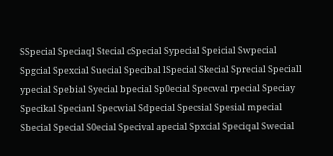SSpecial Speciaql Stecial cSpecial Sypecial Speicial Swpecial Spgcial Spexcial Suecial Specibal lSpecial Skecial Sprecial Speciall ypecial Spebial Syecial bpecial Sp0ecial Specwal rpecial Speciay Specikal Specianl Specwial Sdpecial Specsial Spesial mpecial Sbecial Special S0ecial Specival apecial Spxcial Speciqal Swecial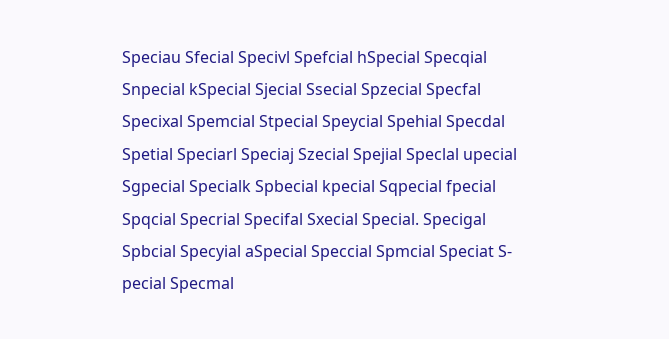Speciau Sfecial Specivl Spefcial hSpecial Specqial Snpecial kSpecial Sjecial Ssecial Spzecial Specfal Specixal Spemcial Stpecial Speycial Spehial Specdal Spetial Speciarl Speciaj Szecial Spejial Speclal upecial Sgpecial Specialk Spbecial kpecial Sqpecial fpecial Spqcial Specrial Specifal Sxecial Special. Specigal Spbcial Specyial aSpecial Speccial Spmcial Speciat S-pecial Specmal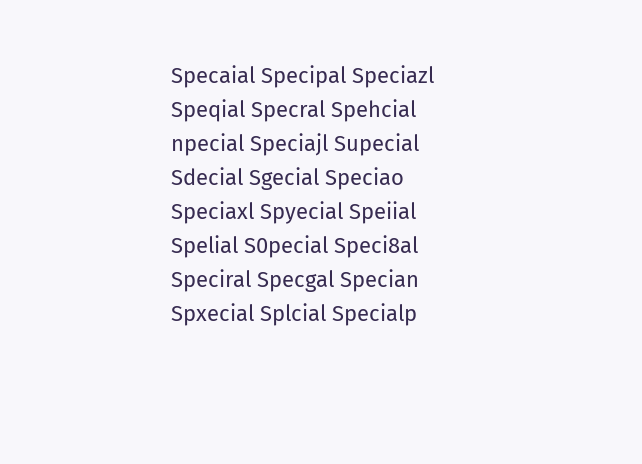Specaial Specipal Speciazl Speqial Specral Spehcial npecial Speciajl Supecial Sdecial Sgecial Speciao Speciaxl Spyecial Speiial Spelial S0pecial Speci8al Speciral Specgal Specian Spxecial Splcial Specialp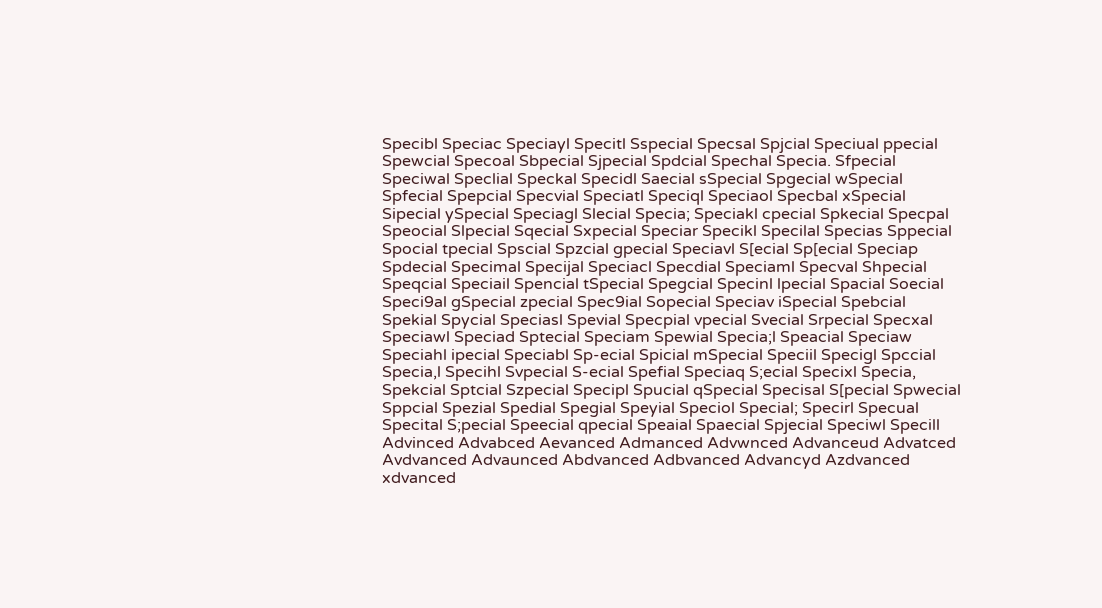Specibl Speciac Speciayl Specitl Sspecial Specsal Spjcial Speciual ppecial Spewcial Specoal Sbpecial Sjpecial Spdcial Spechal Specia. Sfpecial Speciwal Speclial Speckal Specidl Saecial sSpecial Spgecial wSpecial Spfecial Spepcial Specvial Speciatl Speciql Speciaol Specbal xSpecial Sipecial ySpecial Speciagl Slecial Specia; Speciakl cpecial Spkecial Specpal Speocial Slpecial Sqecial Sxpecial Speciar Specikl Specilal Specias Sppecial Spocial tpecial Spscial Spzcial gpecial Speciavl S[ecial Sp[ecial Speciap Spdecial Specimal Specijal Speciacl Specdial Speciaml Specval Shpecial Speqcial Speciail Spencial tSpecial Spegcial Specinl lpecial Spacial Soecial Speci9al gSpecial zpecial Spec9ial Sopecial Speciav iSpecial Spebcial Spekial Spycial Speciasl Spevial Specpial vpecial Svecial Srpecial Specxal Speciawl Speciad Sptecial Speciam Spewial Specia;l Speacial Speciaw Speciahl ipecial Speciabl Sp-ecial Spicial mSpecial Speciil Specigl Spccial Specia,l Specihl Svpecial S-ecial Spefial Speciaq S;ecial Specixl Specia, Spekcial Sptcial Szpecial Specipl Spucial qSpecial Specisal S[pecial Spwecial Sppcial Spezial Spedial Spegial Speyial Speciol Special; Specirl Specual Specital S;pecial Speecial qpecial Speaial Spaecial Spjecial Speciwl Specill Advinced Advabced Aevanced Admanced Advwnced Advanceud Advatced Avdvanced Advaunced Abdvanced Adbvanced Advancyd Azdvanced xdvanced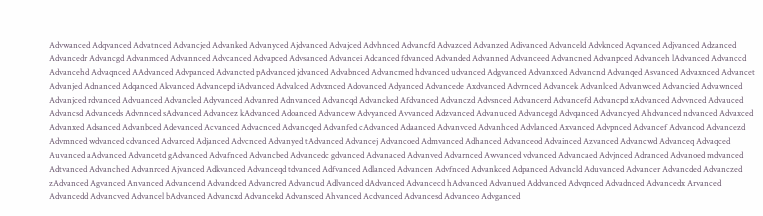Advwanced Adqvanced Advatnced Advancjed Advanked Advanyced Ajdvanced Advajced Advhnced Advancfd Advazced Advanzed Adivanced Advanceld Advknced Aqvanced Adjvanced Adzanced Advancedr Advancgd Advanmced Advannced Advcanced Advapced Advsanced Advancei Adcanced fdvanced Advanded Advanned Advanceed Advancned Advanpced Advanceh lAdvanced Advanccd Advancehd Advaqnced AAdvanced Advpanced Advancted pAdvanced jdvanced Advabnced Advancmed hdvanced udvanced Adgvanced Advanxced Advancnd Advanqed Asvanced Advaxnced Advancet Advanjed Adnanced Adqanced Akvanced Advancepd iAdvanced Advalced Advxnced Adovanced Adyanced Advancede Axdvanced Advrnced Advancek Advanlced Advanwced Advancied Advawnced Advanjced rdvanced Advuanced Advancled Adyvanced Advanred Adnvanced Advancqd Advancked Afdvanced Advanczd Advsnced Advancerd Advancefd Advancpd xAdvanced Advvnced Advauced Advancsd Advanceds Advnnced sAdvanced Advancez kAdvanced Adoanced Advancew Advyanced Avvanced Adzvanced Advanuced Advancegd Advqanced Advancyed Ahdvanced ndvanced Advaxced Advanxed Adsanced Advanbced Adevanced Acvanced Advacnced Advancqed Advanfed cAdvanced Adaanced Advanvced Advanhced Advlanced Axvanced Advpnced Advancef Advancod Advancezd Advmnced wdvanced cdvanced Advarced Adjanced Advcnced Advanyed tAdvanced Advancej Advancoed Admvanced Adhanced Advanceod Advainced Azvanced Advancwd Advanceq Advaqced Auvanced aAdvanced Advancetd gAdvanced Advafnced Advancbed Advancedc gdvanced Advanaced Advanved Advarnced Awvanced vdvanced Advancaed Advjnced Adranced Advanoed mdvanced Adtvanced Advanched Advanrced Ajvanced Adkvanced Advanceqd tdvanced Adfvanced Adlanced Advancen Advfnced Advankced Adpanced Advancld Aduvanced Advancer Advancded Advanczed zAdvanced Agvanced Anvanced Advancend Advandced Advancred Advancud Adlvanced dAdvanced Advancecd hAdvanced Advanued Addvanced Advqnced Advadnced Advancedx Arvanced Advancedd Advancved Advancel bAdvanced Advancxd Advancekd Advansced Ahvanced Acdvanced Advancesd Advanceo Advganced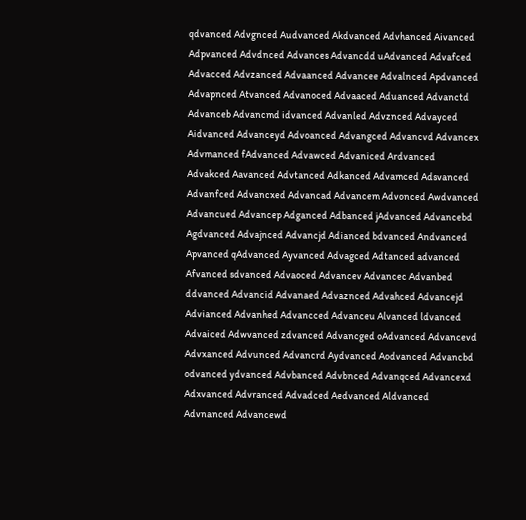qdvanced Advgnced Audvanced Akdvanced Advhanced Aivanced Adpvanced Advdnced Advances Advancdd uAdvanced Advafced Advacced Advzanced Advaanced Advancee Advalnced Apdvanced Advapnced Atvanced Advanoced Advaaced Aduanced Advanctd Advanceb Advancmd idvanced Advanled Advznced Advayced Aidvanced Advanceyd Advoanced Advangced Advancvd Advancex Advmanced fAdvanced Advawced Advaniced Ardvanced Advakced Aavanced Advtanced Adkanced Advamced Adsvanced Advanfced Advancxed Advancad Advancem Advonced Awdvanced Advancued Advancep Adganced Adbanced jAdvanced Advancebd Agdvanced Advajnced Advancjd Adianced bdvanced Andvanced Apvanced qAdvanced Ayvanced Advagced Adtanced advanced Afvanced sdvanced Advaoced Advancev Advancec Advanbed ddvanced Advancid Advanaed Advaznced Advahced Advancejd Advianced Advanhed Advancced Advanceu Alvanced ldvanced Advaiced Adwvanced zdvanced Advancged oAdvanced Advancevd Advxanced Advunced Advancrd Aydvanced Aodvanced Advancbd odvanced ydvanced Advbanced Advbnced Advanqced Advancexd Adxvanced Advranced Advadced Aedvanced Aldvanced Advnanced Advancewd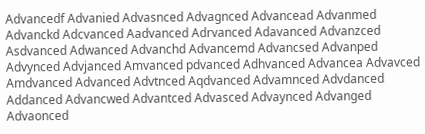Advancedf Advanied Advasnced Advagnced Advancead Advanmed Advanckd Adcvanced Aadvanced Adrvanced Adavanced Advanzced Asdvanced Adwanced Advanchd Advancemd Advancsed Advanped Advynced Advjanced Amvanced pdvanced Adhvanced Advancea Advavced Amdvanced Advanced Advtnced Aqdvanced Advamnced Advdanced Addanced Advancwed Advantced Advasced Advaynced Advanged Advaonced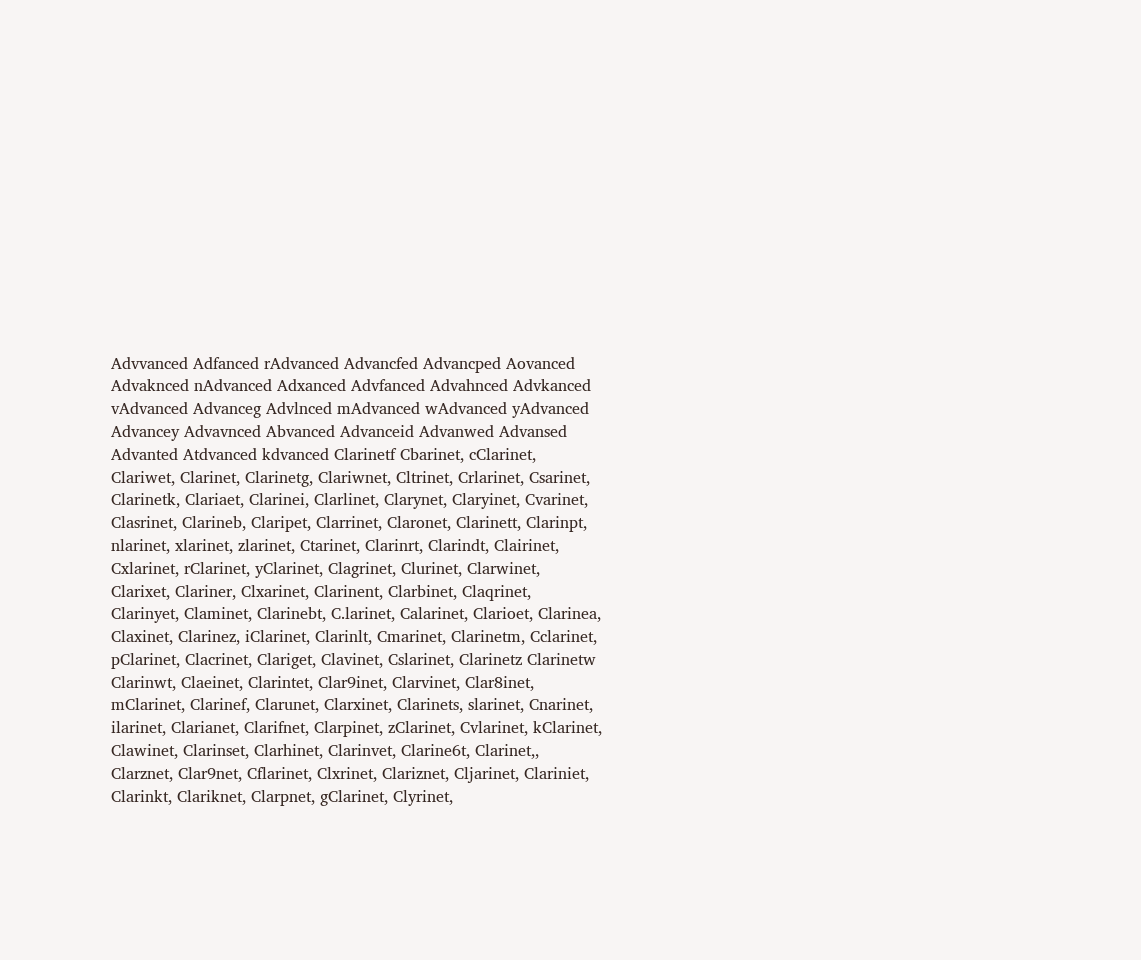Advvanced Adfanced rAdvanced Advancfed Advancped Aovanced Advaknced nAdvanced Adxanced Advfanced Advahnced Advkanced vAdvanced Advanceg Advlnced mAdvanced wAdvanced yAdvanced Advancey Advavnced Abvanced Advanceid Advanwed Advansed Advanted Atdvanced kdvanced Clarinetf Cbarinet, cClarinet, Clariwet, Clarinet, Clarinetg, Clariwnet, Cltrinet, Crlarinet, Csarinet, Clarinetk, Clariaet, Clarinei, Clarlinet, Clarynet, Claryinet, Cvarinet, Clasrinet, Clarineb, Claripet, Clarrinet, Claronet, Clarinett, Clarinpt, nlarinet, xlarinet, zlarinet, Ctarinet, Clarinrt, Clarindt, Clairinet, Cxlarinet, rClarinet, yClarinet, Clagrinet, Clurinet, Clarwinet, Clarixet, Clariner, Clxarinet, Clarinent, Clarbinet, Claqrinet, Clarinyet, Claminet, Clarinebt, C.larinet, Calarinet, Clarioet, Clarinea, Claxinet, Clarinez, iClarinet, Clarinlt, Cmarinet, Clarinetm, Cclarinet, pClarinet, Clacrinet, Clariget, Clavinet, Cslarinet, Clarinetz Clarinetw Clarinwt, Claeinet, Clarintet, Clar9inet, Clarvinet, Clar8inet, mClarinet, Clarinef, Clarunet, Clarxinet, Clarinets, slarinet, Cnarinet, ilarinet, Clarianet, Clarifnet, Clarpinet, zClarinet, Cvlarinet, kClarinet, Clawinet, Clarinset, Clarhinet, Clarinvet, Clarine6t, Clarinet,, Clarznet, Clar9net, Cflarinet, Clxrinet, Clariznet, Cljarinet, Clariniet, Clarinkt, Clariknet, Clarpnet, gClarinet, Clyrinet,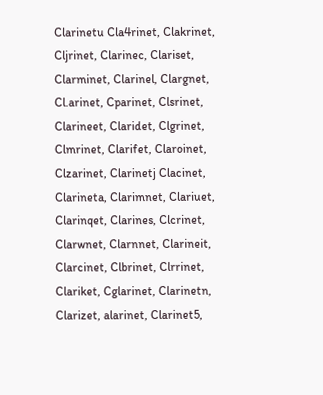Clarinetu Cla4rinet, Clakrinet, Cljrinet, Clarinec, Clariset, Clarminet, Clarinel, Clargnet, Cl.arinet, Cparinet, Clsrinet, Clarineet, Claridet, Clgrinet, Clmrinet, Clarifet, Claroinet, Clzarinet, Clarinetj Clacinet, Clarineta, Clarimnet, Clariuet, Clarinqet, Clarines, Clcrinet, Clarwnet, Clarnnet, Clarineit, Clarcinet, Clbrinet, Clrrinet, Clariket, Cglarinet, Clarinetn, Clarizet, alarinet, Clarinet5,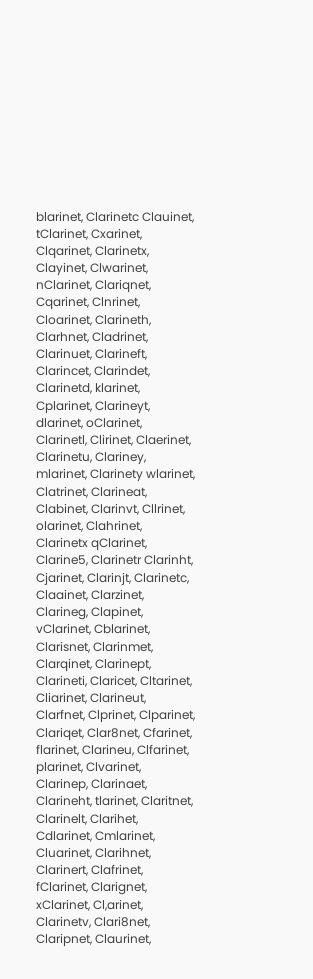blarinet, Clarinetc Clauinet, tClarinet, Cxarinet, Clqarinet, Clarinetx, Clayinet, Clwarinet, nClarinet, Clariqnet, Cqarinet, Clnrinet, Cloarinet, Clarineth, Clarhnet, Cladrinet, Clarinuet, Clarineft, Clarincet, Clarindet, Clarinetd, klarinet, Cplarinet, Clarineyt, dlarinet, oClarinet, Clarinetl, Clirinet, Claerinet, Clarinetu, Clariney, mlarinet, Clarinety wlarinet, Clatrinet, Clarineat, Clabinet, Clarinvt, Cllrinet, olarinet, Clahrinet, Clarinetx qClarinet, Clarine5, Clarinetr Clarinht, Cjarinet, Clarinjt, Clarinetc, Claainet, Clarzinet, Clarineg, Clapinet, vClarinet, Cblarinet, Clarisnet, Clarinmet, Clarqinet, Clarinept, Clarineti, Claricet, Cltarinet, Cliarinet, Clarineut, Clarfnet, Clprinet, Clparinet, Clariqet, Clar8net, Cfarinet, flarinet, Clarineu, Clfarinet, plarinet, Clvarinet, Clarinep, Clarinaet, Clarineht, tlarinet, Claritnet, Clarinelt, Clarihet, Cdlarinet, Cmlarinet, Cluarinet, Clarihnet, Clarinert, Clafrinet, fClarinet, Clarignet, xClarinet, Cl,arinet, Clarinetv, Clari8net, Claripnet, Claurinet,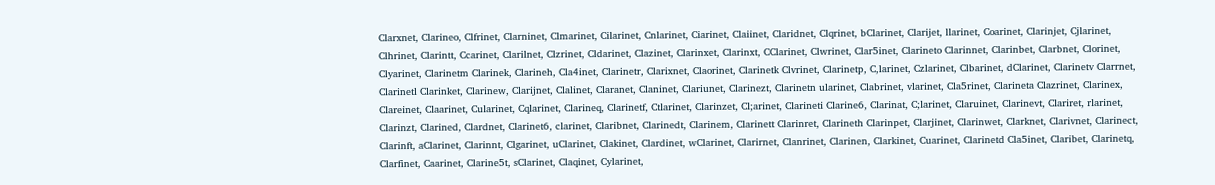Clarxnet, Clarineo, Clfrinet, Clarninet, Clmarinet, Cilarinet, Cnlarinet, Ciarinet, Claiinet, Claridnet, Clqrinet, bClarinet, Clarijet, llarinet, Coarinet, Clarinjet, Cjlarinet, Clhrinet, Clarintt, Ccarinet, Clarilnet, Clzrinet, Cldarinet, Clazinet, Clarinxet, Clarinxt, CClarinet, Clwrinet, Clar5inet, Clarineto Clarinnet, Clarinbet, Clarbnet, Clorinet, Clyarinet, Clarinetm Clarinek, Clarineh, Cla4inet, Clarinetr, Clarixnet, Claorinet, Clarinetk Clvrinet, Clarinetp, C,larinet, Czlarinet, Clbarinet, dClarinet, Clarinetv Clarrnet, Clarinetl Clarinket, Clarinew, Clarijnet, Clalinet, Claranet, Claninet, Clariunet, Clarinezt, Clarinetn ularinet, Clabrinet, vlarinet, Cla5rinet, Clarineta Clazrinet, Clarinex, Clareinet, Claarinet, Cularinet, Cqlarinet, Clarineq, Clarinetf, Ctlarinet, Clarinzet, Cl;arinet, Clarineti Clarine6, Clarinat, C;larinet, Claruinet, Clarinevt, Clariret, rlarinet, Clarinzt, Clarined, Clardnet, Clarinet6, clarinet, Claribnet, Clarinedt, Clarinem, Clarinett Clarinret, Clarineth Clarinpet, Clarjinet, Clarinwet, Clarknet, Clarivnet, Clarinect, Clarinft, aClarinet, Clarinnt, Clgarinet, uClarinet, Clakinet, Clardinet, wClarinet, Clarirnet, Clanrinet, Clarinen, Clarkinet, Cuarinet, Clarinetd Cla5inet, Claribet, Clarinetq, Clarfinet, Caarinet, Clarine5t, sClarinet, Claqinet, Cylarinet,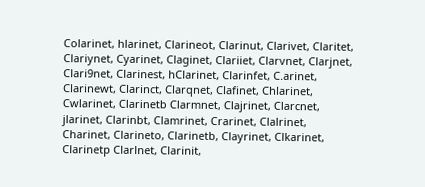Colarinet, hlarinet, Clarineot, Clarinut, Clarivet, Claritet, Clariynet, Cyarinet, Claginet, Clariiet, Clarvnet, Clarjnet, Clari9net, Clarinest, hClarinet, Clarinfet, C.arinet, Clarinewt, Clarinct, Clarqnet, Clafinet, Chlarinet, Cwlarinet, Clarinetb Clarmnet, Clajrinet, Clarcnet, jlarinet, Clarinbt, Clamrinet, Crarinet, Clalrinet, Charinet, Clarineto, Clarinetb, Clayrinet, Clkarinet, Clarinetp Clarlnet, Clarinit,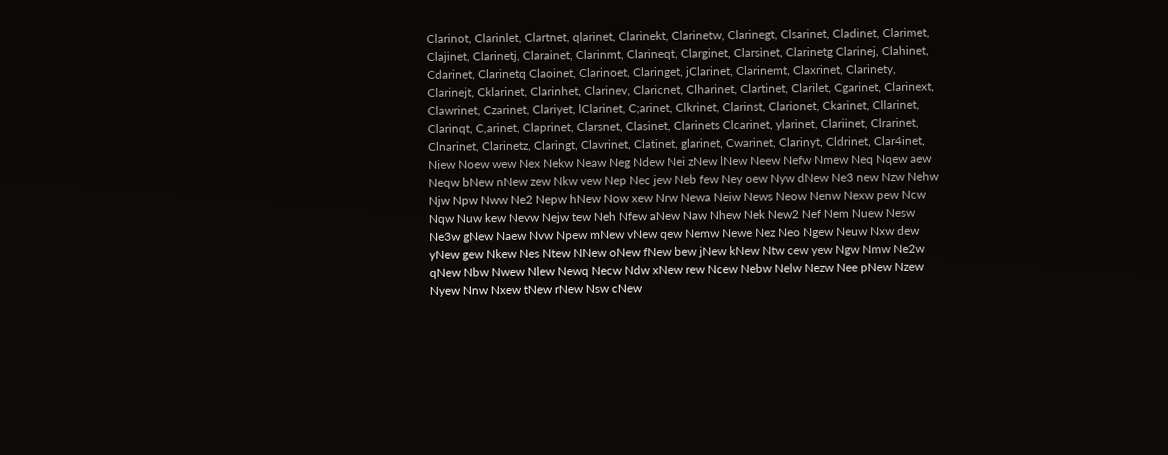Clarinot, Clarinlet, Clartnet, qlarinet, Clarinekt, Clarinetw, Clarinegt, Clsarinet, Cladinet, Clarimet, Clajinet, Clarinetj, Clarainet, Clarinmt, Clarineqt, Clarginet, Clarsinet, Clarinetg Clarinej, Clahinet, Cdarinet, Clarinetq Claoinet, Clarinoet, Claringet, jClarinet, Clarinemt, Claxrinet, Clarinety, Clarinejt, Cklarinet, Clarinhet, Clarinev, Claricnet, Clharinet, Clartinet, Clarilet, Cgarinet, Clarinext, Clawrinet, Czarinet, Clariyet, lClarinet, C;arinet, Clkrinet, Clarinst, Clarionet, Ckarinet, Cllarinet, Clarinqt, C,arinet, Claprinet, Clarsnet, Clasinet, Clarinets Clcarinet, ylarinet, Clariinet, Clrarinet, Clnarinet, Clarinetz, Claringt, Clavrinet, Clatinet, glarinet, Cwarinet, Clarinyt, Cldrinet, Clar4inet, Niew Noew wew Nex Nekw Neaw Neg Ndew Nei zNew lNew Neew Nefw Nmew Neq Nqew aew Neqw bNew nNew zew Nkw vew Nep Nec jew Neb few Ney oew Nyw dNew Ne3 new Nzw Nehw Njw Npw Nww Ne2 Nepw hNew Now xew Nrw Newa Neiw News Neow Nenw Nexw pew Ncw Nqw Nuw kew Nevw Nejw tew Neh Nfew aNew Naw Nhew Nek New2 Nef Nem Nuew Nesw Ne3w gNew Naew Nvw Npew mNew vNew qew Nemw Newe Nez Neo Ngew Neuw Nxw dew yNew gew Nkew Nes Ntew NNew oNew fNew bew jNew kNew Ntw cew yew Ngw Nmw Ne2w qNew Nbw Nwew Nlew Newq Necw Ndw xNew rew Ncew Nebw Nelw Nezw Nee pNew Nzew Nyew Nnw Nxew tNew rNew Nsw cNew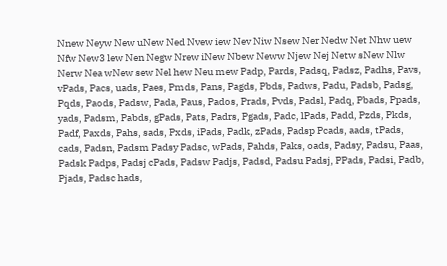Nnew Neyw New uNew Ned Nvew iew Nev Niw Nsew Ner Nedw Net Nhw uew Nfw New3 lew Nen Negw Nrew iNew Nbew Neww Njew Nej Netw sNew Nlw Nerw Nea wNew sew Nel hew Neu mew Padp, Pards, Padsq, Padsz, Padhs, Pavs, vPads, Pacs, uads, Paes, Pmds, Pans, Pagds, Pbds, Padws, Padu, Padsb, Padsg, Pqds, Paods, Padsw, Pada, Paus, Pados, Prads, Pvds, Padsl, Padq, Pbads, Ppads, yads, Padsm, Pabds, gPads, Pats, Padrs, Pgads, Padc, lPads, Padd, Pzds, Pkds, Padf, Paxds, Pahs, sads, Pxds, iPads, Padk, zPads, Padsp Pcads, aads, tPads, cads, Padsn, Padsm Padsy Padsc, wPads, Pahds, Paks, oads, Padsy, Padsu, Paas, Padsk Padps, Padsj cPads, Padsw Padjs, Padsd, Padsu Padsj, PPads, Padsi, Padb, Pjads, Padsc hads,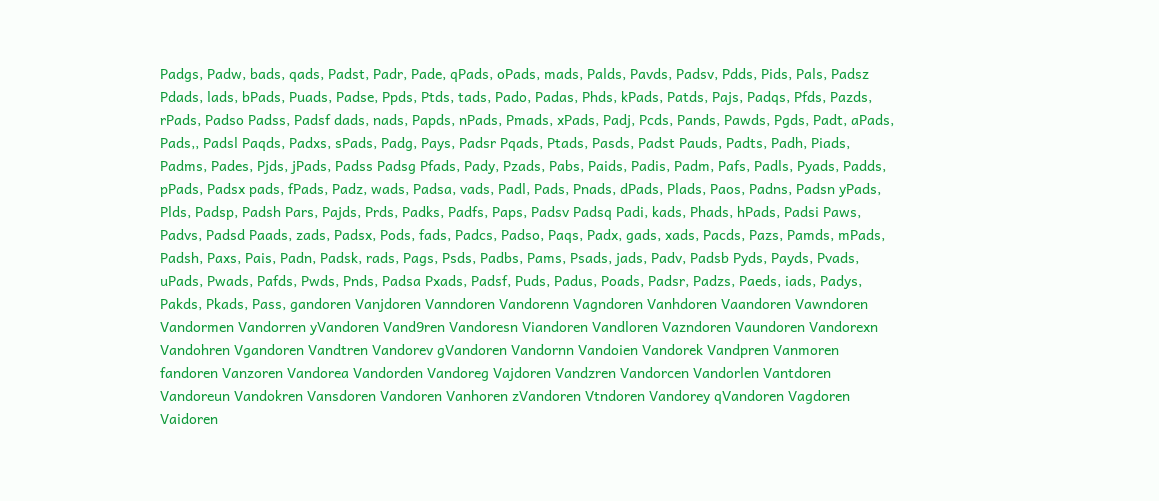Padgs, Padw, bads, qads, Padst, Padr, Pade, qPads, oPads, mads, Palds, Pavds, Padsv, Pdds, Pids, Pals, Padsz Pdads, lads, bPads, Puads, Padse, Ppds, Ptds, tads, Pado, Padas, Phds, kPads, Patds, Pajs, Padqs, Pfds, Pazds, rPads, Padso Padss, Padsf dads, nads, Papds, nPads, Pmads, xPads, Padj, Pcds, Pands, Pawds, Pgds, Padt, aPads, Pads,, Padsl Paqds, Padxs, sPads, Padg, Pays, Padsr Pqads, Ptads, Pasds, Padst Pauds, Padts, Padh, Piads, Padms, Pades, Pjds, jPads, Padss Padsg Pfads, Pady, Pzads, Pabs, Paids, Padis, Padm, Pafs, Padls, Pyads, Padds, pPads, Padsx pads, fPads, Padz, wads, Padsa, vads, Padl, Pads, Pnads, dPads, Plads, Paos, Padns, Padsn yPads, Plds, Padsp, Padsh Pars, Pajds, Prds, Padks, Padfs, Paps, Padsv Padsq Padi, kads, Phads, hPads, Padsi Paws, Padvs, Padsd Paads, zads, Padsx, Pods, fads, Padcs, Padso, Paqs, Padx, gads, xads, Pacds, Pazs, Pamds, mPads, Padsh, Paxs, Pais, Padn, Padsk, rads, Pags, Psds, Padbs, Pams, Psads, jads, Padv, Padsb Pyds, Payds, Pvads, uPads, Pwads, Pafds, Pwds, Pnds, Padsa Pxads, Padsf, Puds, Padus, Poads, Padsr, Padzs, Paeds, iads, Padys, Pakds, Pkads, Pass, gandoren Vanjdoren Vanndoren Vandorenn Vagndoren Vanhdoren Vaandoren Vawndoren Vandormen Vandorren yVandoren Vand9ren Vandoresn Viandoren Vandloren Vazndoren Vaundoren Vandorexn Vandohren Vgandoren Vandtren Vandorev gVandoren Vandornn Vandoien Vandorek Vandpren Vanmoren fandoren Vanzoren Vandorea Vandorden Vandoreg Vajdoren Vandzren Vandorcen Vandorlen Vantdoren Vandoreun Vandokren Vansdoren Vandoren Vanhoren zVandoren Vtndoren Vandorey qVandoren Vagdoren Vaidoren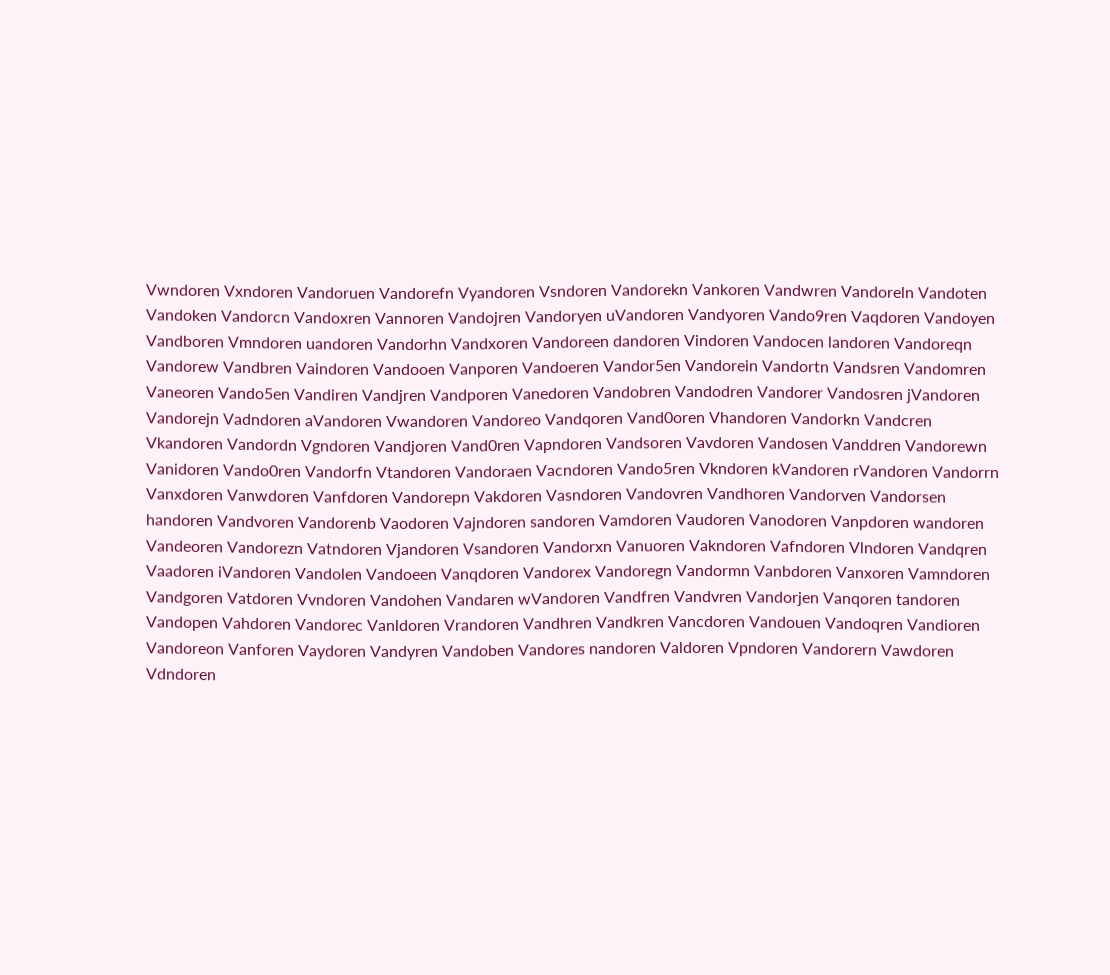Vwndoren Vxndoren Vandoruen Vandorefn Vyandoren Vsndoren Vandorekn Vankoren Vandwren Vandoreln Vandoten Vandoken Vandorcn Vandoxren Vannoren Vandojren Vandoryen uVandoren Vandyoren Vando9ren Vaqdoren Vandoyen Vandboren Vmndoren uandoren Vandorhn Vandxoren Vandoreen dandoren Vindoren Vandocen landoren Vandoreqn Vandorew Vandbren Vaindoren Vandooen Vanporen Vandoeren Vandor5en Vandorein Vandortn Vandsren Vandomren Vaneoren Vando5en Vandiren Vandjren Vandporen Vanedoren Vandobren Vandodren Vandorer Vandosren jVandoren Vandorejn Vadndoren aVandoren Vwandoren Vandoreo Vandqoren Vand0oren Vhandoren Vandorkn Vandcren Vkandoren Vandordn Vgndoren Vandjoren Vand0ren Vapndoren Vandsoren Vavdoren Vandosen Vanddren Vandorewn Vanidoren Vando0ren Vandorfn Vtandoren Vandoraen Vacndoren Vando5ren Vkndoren kVandoren rVandoren Vandorrn Vanxdoren Vanwdoren Vanfdoren Vandorepn Vakdoren Vasndoren Vandovren Vandhoren Vandorven Vandorsen handoren Vandvoren Vandorenb Vaodoren Vajndoren sandoren Vamdoren Vaudoren Vanodoren Vanpdoren wandoren Vandeoren Vandorezn Vatndoren Vjandoren Vsandoren Vandorxn Vanuoren Vakndoren Vafndoren Vlndoren Vandqren Vaadoren iVandoren Vandolen Vandoeen Vanqdoren Vandorex Vandoregn Vandormn Vanbdoren Vanxoren Vamndoren Vandgoren Vatdoren Vvndoren Vandohen Vandaren wVandoren Vandfren Vandvren Vandorjen Vanqoren tandoren Vandopen Vahdoren Vandorec Vanldoren Vrandoren Vandhren Vandkren Vancdoren Vandouen Vandoqren Vandioren Vandoreon Vanforen Vaydoren Vandyren Vandoben Vandores nandoren Valdoren Vpndoren Vandorern Vawdoren Vdndoren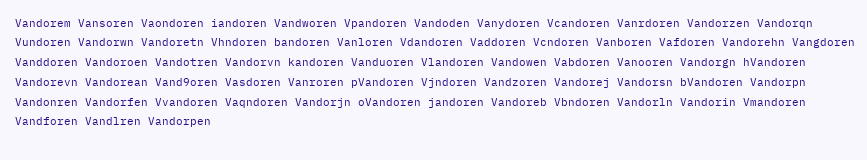Vandorem Vansoren Vaondoren iandoren Vandworen Vpandoren Vandoden Vanydoren Vcandoren Vanrdoren Vandorzen Vandorqn Vundoren Vandorwn Vandoretn Vhndoren bandoren Vanloren Vdandoren Vaddoren Vcndoren Vanboren Vafdoren Vandorehn Vangdoren Vanddoren Vandoroen Vandotren Vandorvn kandoren Vanduoren Vlandoren Vandowen Vabdoren Vanooren Vandorgn hVandoren Vandorevn Vandorean Vand9oren Vasdoren Vanroren pVandoren Vjndoren Vandzoren Vandorej Vandorsn bVandoren Vandorpn Vandonren Vandorfen Vvandoren Vaqndoren Vandorjn oVandoren jandoren Vandoreb Vbndoren Vandorln Vandorin Vmandoren Vandforen Vandlren Vandorpen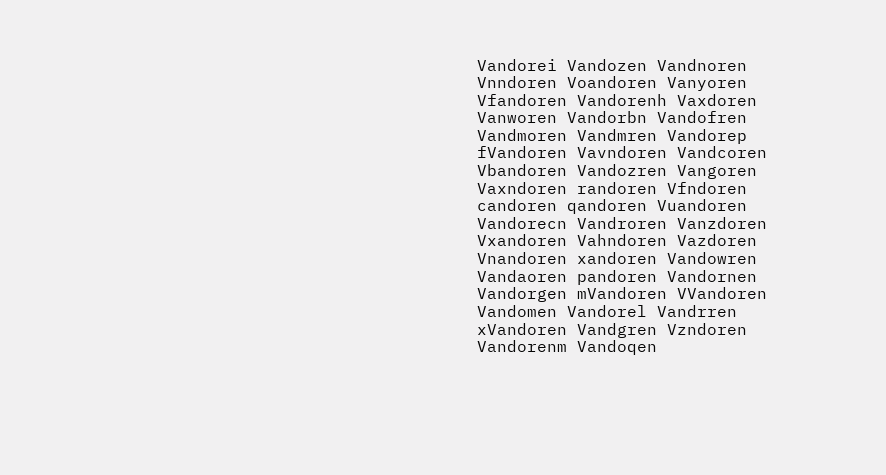Vandorei Vandozen Vandnoren Vnndoren Voandoren Vanyoren Vfandoren Vandorenh Vaxdoren Vanworen Vandorbn Vandofren Vandmoren Vandmren Vandorep fVandoren Vavndoren Vandcoren Vbandoren Vandozren Vangoren Vaxndoren randoren Vfndoren candoren qandoren Vuandoren Vandorecn Vandroren Vanzdoren Vxandoren Vahndoren Vazdoren Vnandoren xandoren Vandowren Vandaoren pandoren Vandornen Vandorgen mVandoren VVandoren Vandomen Vandorel Vandrren xVandoren Vandgren Vzndoren Vandorenm Vandoqen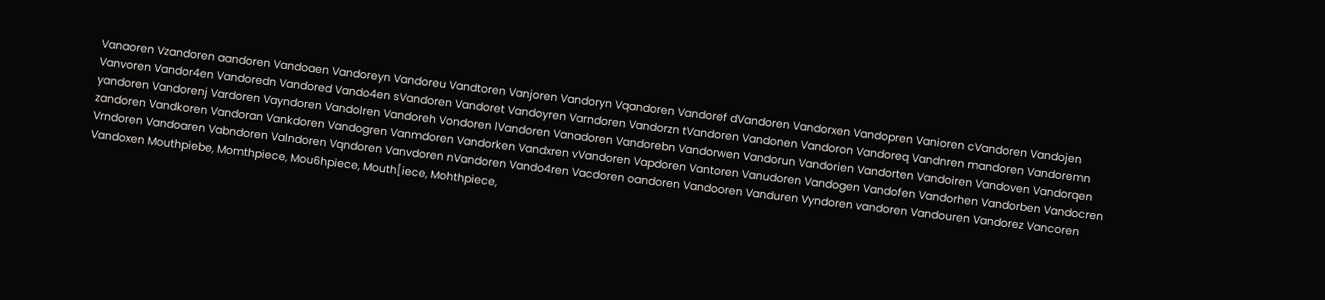Vanaoren Vzandoren aandoren Vandoaen Vandoreyn Vandoreu Vandtoren Vanjoren Vandoryn Vqandoren Vandoref dVandoren Vandorxen Vandopren Vanioren cVandoren Vandojen Vanvoren Vandor4en Vandoredn Vandored Vando4en sVandoren Vandoret Vandoyren Varndoren Vandorzn tVandoren Vandonen Vandoron Vandoreq Vandnren mandoren Vandoremn yandoren Vandorenj Vardoren Vayndoren Vandolren Vandoreh Vondoren lVandoren Vanadoren Vandorebn Vandorwen Vandorun Vandorien Vandorten Vandoiren Vandoven Vandorqen zandoren Vandkoren Vandoran Vankdoren Vandogren Vanmdoren Vandorken Vandxren vVandoren Vapdoren Vantoren Vanudoren Vandogen Vandofen Vandorhen Vandorben Vandocren Vrndoren Vandoaren Vabndoren Valndoren Vqndoren Vanvdoren nVandoren Vando4ren Vacdoren oandoren Vandooren Vanduren Vyndoren vandoren Vandouren Vandorez Vancoren Vandoxen Mouthpiebe, Momthpiece, Mou6hpiece, Mouth[iece, Mohthpiece,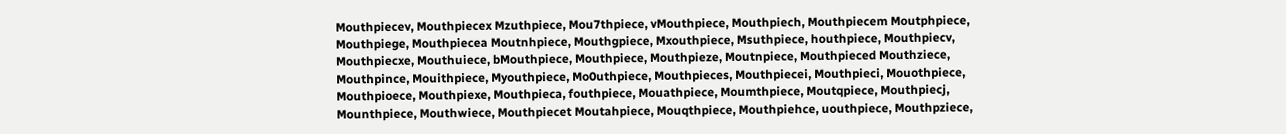Mouthpiecev, Mouthpiecex Mzuthpiece, Mou7thpiece, vMouthpiece, Mouthpiech, Mouthpiecem Moutphpiece, Mouthpiege, Mouthpiecea Moutnhpiece, Mouthgpiece, Mxouthpiece, Msuthpiece, houthpiece, Mouthpiecv, Mouthpiecxe, Mouthuiece, bMouthpiece, Mouthpiece, Mouthpieze, Moutnpiece, Mouthpieced Mouthziece, Mouthpince, Mouithpiece, Myouthpiece, Mo0uthpiece, Mouthpieces, Mouthpiecei, Mouthpieci, Mouothpiece, Mouthpioece, Mouthpiexe, Mouthpieca, fouthpiece, Mouathpiece, Moumthpiece, Moutqpiece, Mouthpiecj, Mounthpiece, Mouthwiece, Mouthpiecet Moutahpiece, Mouqthpiece, Mouthpiehce, uouthpiece, Mouthpziece,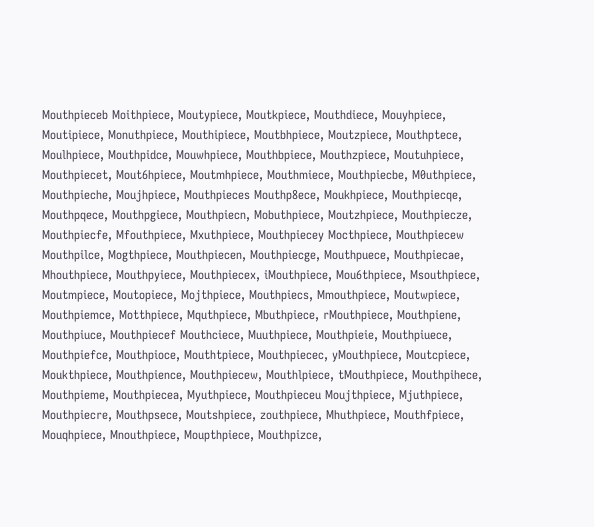Mouthpieceb Moithpiece, Moutypiece, Moutkpiece, Mouthdiece, Mouyhpiece, Moutipiece, Monuthpiece, Mouthipiece, Moutbhpiece, Moutzpiece, Mouthptece, Moulhpiece, Mouthpidce, Mouwhpiece, Mouthbpiece, Mouthzpiece, Moutuhpiece, Mouthpiecet, Mout6hpiece, Moutmhpiece, Mouthmiece, Mouthpiecbe, M0uthpiece, Mouthpieche, Moujhpiece, Mouthpieces Mouthp8ece, Moukhpiece, Mouthpiecqe, Mouthpqece, Mouthpgiece, Mouthpiecn, Mobuthpiece, Moutzhpiece, Mouthpiecze, Mouthpiecfe, Mfouthpiece, Mxuthpiece, Mouthpiecey Mocthpiece, Mouthpiecew Mouthpilce, Mogthpiece, Mouthpiecen, Mouthpiecge, Mouthpuece, Mouthpiecae, Mhouthpiece, Mouthpyiece, Mouthpiecex, iMouthpiece, Mou6thpiece, Msouthpiece, Moutmpiece, Moutopiece, Mojthpiece, Mouthpiecs, Mmouthpiece, Moutwpiece, Mouthpiemce, Motthpiece, Mquthpiece, Mbuthpiece, rMouthpiece, Mouthpiene, Mouthpiuce, Mouthpiecef Mouthciece, Muuthpiece, Mouthpieie, Mouthpiuece, Mouthpiefce, Mouthpioce, Mouthtpiece, Mouthpiecec, yMouthpiece, Moutcpiece, Moukthpiece, Mouthpience, Mouthpiecew, Mouthlpiece, tMouthpiece, Mouthpihece, Mouthpieme, Mouthpiecea, Myuthpiece, Mouthpieceu Moujthpiece, Mjuthpiece, Mouthpiecre, Mouthpsece, Moutshpiece, zouthpiece, Mhuthpiece, Mouthfpiece, Mouqhpiece, Mnouthpiece, Moupthpiece, Mouthpizce,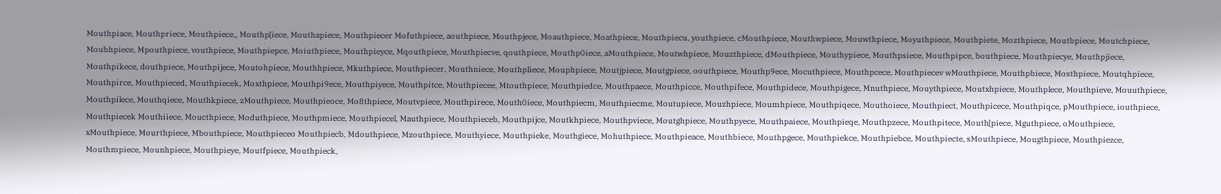Mouthpiace, Mouthpriece, Mouthpiece,, Mouthp[iece, Mouthapiece, Mouthpiecer Mofuthpiece, aouthpiece, Mouthpjece, Moauthpiece, Moathpiece, Mouthpiecu, youthpiece, cMouthpiece, Mouthwpiece, Mouwthpiece, Moyuthpiece, Mouthpiete, Mozthpiece, Moutbpiece, Moutchpiece, Moubhpiece, Mpouthpiece, vouthpiece, Mouthpiepce, Moiuthpiece, Mouthpieyce, Mqouthpiece, Mouthpiecve, qouthpiece, Mouthp0iece, aMouthpiece, Moutwhpiece, Mouzthpiece, dMouthpiece, Mouthypiece, Mouthpsiece, Mouthpipce, bouthpiece, Mouthpiecye, Mouthpjiece, Mouthpikece, douthpiece, Mouthpijece, Moutohpiece, Mouthhpiece, Mkuthpiece, Mouthpiecer, Mouthniece, Mouthpliece, Mouphpiece, Moutjpiece, Moutgpiece, oouthpiece, Mouthp9ece, Mocuthpiece, Mouthpcece, Mouthpiecev wMouthpiece, Mouthpbiece, Mosthpiece, Moutqhpiece, Mouthpirce, Mouthpieced, Mouthpiecek, Moxthpiece, Mouthpi9ece, Mouthpiyece, Mouthpitce, Mouthpiecee, Mtouthpiece, Mouthpiedce, Mouthpaece, Mouthpicce, Mouthpifece, Mouthpidece, Mouthpigece, Mnuthpiece, Mouythpiece, Moutxhpiece, Mouthplece, Mouthpieve, Mouuthpiece, Mouthpilece, Mouthqiece, Mouthkpiece, zMouthpiece, Mouthpieoce, Mo8thpiece, Moutvpiece, Mouthpirece, Mouth0iece, Mouthpiecm, Mouthpiecme, Moutupiece, Mouzhpiece, Moumhpiece, Mouthpiqece, Mouthoiece, Mouthpiect, Mouthpicece, Mouthpiqce, pMouthpiece, iouthpiece, Mouthpiecek Mouthiiece, Moucthpiece, Moduthpiece, Mouthpmiece, Mouthpiecel, Mauthpiece, Mouthpieceb, Mouthpijce, Moutkhpiece, Mouthpviece, Moutghpiece, Mouthpyece, Mouthpaiece, Mouthpieqe, Mouthpzece, Mouthpitece, Mouth[piece, Mguthpiece, oMouthpiece, xMouthpiece, Mourthpiece, Mbouthpiece, Mouthpieceo Mouthpiecb, Mdouthpiece, Mzouthpiece, Mouthyiece, Mouthpieke, Mouthgiece, Mohuthpiece, Mouthpieace, Mouthbiece, Mouthpgece, Mouthpiekce, Mouthpiebce, Mouthpiecte, sMouthpiece, Mougthpiece, Mouthpiezce, Mouthmpiece, Mounhpiece, Mouthpieye, Moutfpiece, Mouthpieck,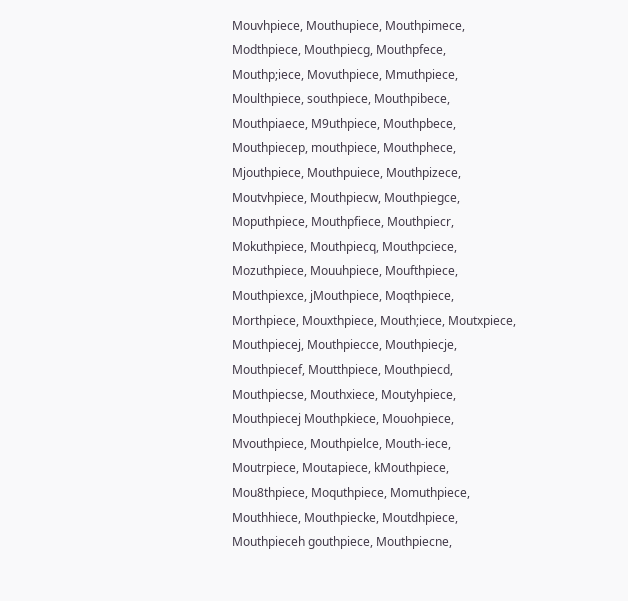Mouvhpiece, Mouthupiece, Mouthpimece, Modthpiece, Mouthpiecg, Mouthpfece, Mouthp;iece, Movuthpiece, Mmuthpiece, Moulthpiece, southpiece, Mouthpibece, Mouthpiaece, M9uthpiece, Mouthpbece, Mouthpiecep, mouthpiece, Mouthphece, Mjouthpiece, Mouthpuiece, Mouthpizece, Moutvhpiece, Mouthpiecw, Mouthpiegce, Moputhpiece, Mouthpfiece, Mouthpiecr, Mokuthpiece, Mouthpiecq, Mouthpciece, Mozuthpiece, Mouuhpiece, Moufthpiece, Mouthpiexce, jMouthpiece, Moqthpiece, Morthpiece, Mouxthpiece, Mouth;iece, Moutxpiece, Mouthpiecej, Mouthpiecce, Mouthpiecje, Mouthpiecef, Moutthpiece, Mouthpiecd, Mouthpiecse, Mouthxiece, Moutyhpiece, Mouthpiecej Mouthpkiece, Mouohpiece, Mvouthpiece, Mouthpielce, Mouth-iece, Moutrpiece, Moutapiece, kMouthpiece, Mou8thpiece, Moquthpiece, Momuthpiece, Mouthhiece, Mouthpiecke, Moutdhpiece, Mouthpieceh gouthpiece, Mouthpiecne,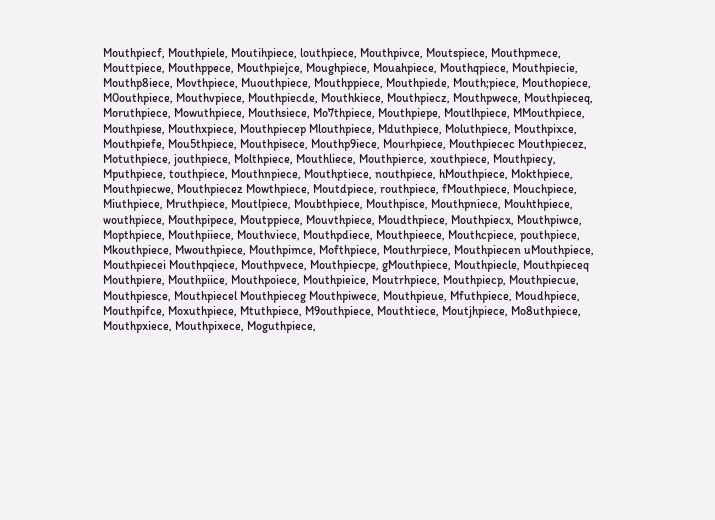Mouthpiecf, Mouthpiele, Moutihpiece, louthpiece, Mouthpivce, Moutspiece, Mouthpmece, Mouttpiece, Mouthppece, Mouthpiejce, Moughpiece, Mouahpiece, Mouthqpiece, Mouthpiecie, Mouthp8iece, Movthpiece, Muouthpiece, Mouthppiece, Mouthpiede, Mouth;piece, Mouthopiece, M0outhpiece, Mouthvpiece, Mouthpiecde, Mouthkiece, Mouthpiecz, Mouthpwece, Mouthpieceq, Moruthpiece, Mowuthpiece, Mouthsiece, Mo7thpiece, Mouthpiepe, Moutlhpiece, MMouthpiece, Mouthpiese, Mouthxpiece, Mouthpiecep Mlouthpiece, Mduthpiece, Moluthpiece, Mouthpixce, Mouthpiefe, Mou5thpiece, Mouthpisece, Mouthp9iece, Mourhpiece, Mouthpiecec Mouthpiecez, Motuthpiece, jouthpiece, Molthpiece, Mouthliece, Mouthpierce, xouthpiece, Mouthpiecy, Mputhpiece, touthpiece, Mouthnpiece, Mouthptiece, nouthpiece, hMouthpiece, Mokthpiece, Mouthpiecwe, Mouthpiecez Mowthpiece, Moutdpiece, routhpiece, fMouthpiece, Mouchpiece, Miuthpiece, Mruthpiece, Moutlpiece, Moubthpiece, Mouthpisce, Mouthpniece, Mouhthpiece, wouthpiece, Mouthpipece, Moutppiece, Mouvthpiece, Moudthpiece, Mouthpiecx, Mouthpiwce, Mopthpiece, Mouthpiiece, Mouthviece, Mouthpdiece, Mouthpieece, Mouthcpiece, pouthpiece, Mkouthpiece, Mwouthpiece, Mouthpimce, Mofthpiece, Mouthrpiece, Mouthpiecen uMouthpiece, Mouthpiecei Mouthpqiece, Mouthpvece, Mouthpiecpe, gMouthpiece, Mouthpiecle, Mouthpieceq Mouthpiere, Mouthpiice, Mouthpoiece, Mouthpieice, Moutrhpiece, Mouthpiecp, Mouthpiecue, Mouthpiesce, Mouthpiecel Mouthpieceg Mouthpiwece, Mouthpieue, Mfuthpiece, Moudhpiece, Mouthpifce, Moxuthpiece, Mtuthpiece, M9outhpiece, Mouthtiece, Moutjhpiece, Mo8uthpiece, Mouthpxiece, Mouthpixece, Moguthpiece,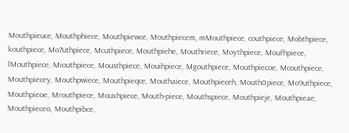Mouthpieuce, Mouthphiece, Mouthpiewce, Mouthpiecem, mMouthpiece, couthpiece, Mobthpiece, kouthpiece, Mo7uthpiece, Mcuthpiece, Mouthpiehe, Mouthriece, Moythpiece, Moufhpiece, lMouthpiece, Miouthpiece, Mousthpiece, Mouihpiece, Mgouthpiece, Mouthpiecoe, Mcouthpiece, Mouthpiecey, Mouthpwiece, Mouthpieqce, Mouthaiece, Mouthpieceh, Mouth0piece, Mo9uthpiece, Mouthpieoe, Mrouthpiece, Mouxhpiece, Mouth-piece, Mouthspiece, Mouthpieje, Mouthpieae, Mouthpieceo, Mouthpibce,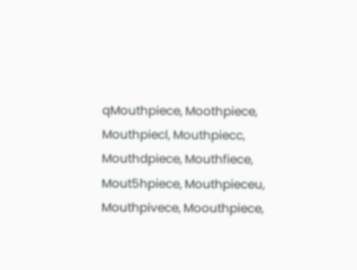qMouthpiece, Moothpiece, Mouthpiecl, Mouthpiecc, Mouthdpiece, Mouthfiece, Mout5hpiece, Mouthpieceu, Mouthpivece, Moouthpiece,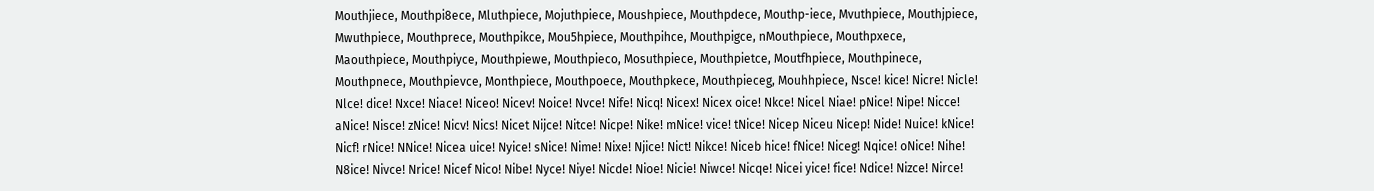Mouthjiece, Mouthpi8ece, Mluthpiece, Mojuthpiece, Moushpiece, Mouthpdece, Mouthp-iece, Mvuthpiece, Mouthjpiece, Mwuthpiece, Mouthprece, Mouthpikce, Mou5hpiece, Mouthpihce, Mouthpigce, nMouthpiece, Mouthpxece, Maouthpiece, Mouthpiyce, Mouthpiewe, Mouthpieco, Mosuthpiece, Mouthpietce, Moutfhpiece, Mouthpinece, Mouthpnece, Mouthpievce, Monthpiece, Mouthpoece, Mouthpkece, Mouthpieceg, Mouhhpiece, Nsce! kice! Nicre! Nicle! Nlce! dice! Nxce! Niace! Niceo! Nicev! Noice! Nvce! Nife! Nicq! Nicex! Nicex oice! Nkce! Nicel Niae! pNice! Nipe! Nicce! aNice! Nisce! zNice! Nicv! Nics! Nicet Nijce! Nitce! Nicpe! Nike! mNice! vice! tNice! Nicep Niceu Nicep! Nide! Nuice! kNice! Nicf! rNice! NNice! Nicea uice! Nyice! sNice! Nime! Nixe! Njice! Nict! Nikce! Niceb hice! fNice! Niceg! Nqice! oNice! Nihe! N8ice! Nivce! Nrice! Nicef Nico! Nibe! Nyce! Niye! Nicde! Nioe! Nicie! Niwce! Nicqe! Nicei yice! fice! Ndice! Nizce! Nirce!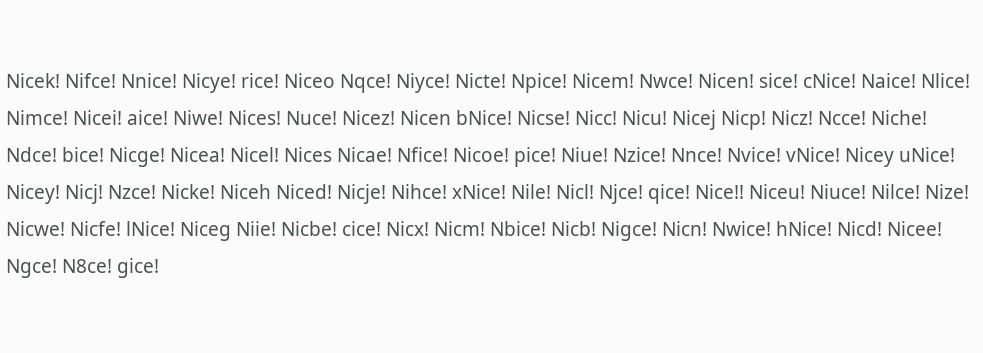Nicek! Nifce! Nnice! Nicye! rice! Niceo Nqce! Niyce! Nicte! Npice! Nicem! Nwce! Nicen! sice! cNice! Naice! Nlice! Nimce! Nicei! aice! Niwe! Nices! Nuce! Nicez! Nicen bNice! Nicse! Nicc! Nicu! Nicej Nicp! Nicz! Ncce! Niche! Ndce! bice! Nicge! Nicea! Nicel! Nices Nicae! Nfice! Nicoe! pice! Niue! Nzice! Nnce! Nvice! vNice! Nicey uNice! Nicey! Nicj! Nzce! Nicke! Niceh Niced! Nicje! Nihce! xNice! Nile! Nicl! Njce! qice! Nice!! Niceu! Niuce! Nilce! Nize! Nicwe! Nicfe! lNice! Niceg Niie! Nicbe! cice! Nicx! Nicm! Nbice! Nicb! Nigce! Nicn! Nwice! hNice! Nicd! Nicee! Ngce! N8ce! gice!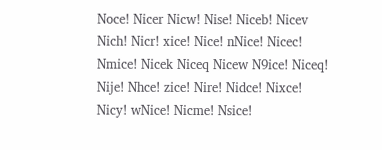Noce! Nicer Nicw! Nise! Niceb! Nicev Nich! Nicr! xice! Nice! nNice! Nicec! Nmice! Nicek Niceq Nicew N9ice! Niceq! Nije! Nhce! zice! Nire! Nidce! Nixce! Nicy! wNice! Nicme! Nsice!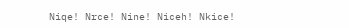Niqe! Nrce! Nine! Niceh! Nkice!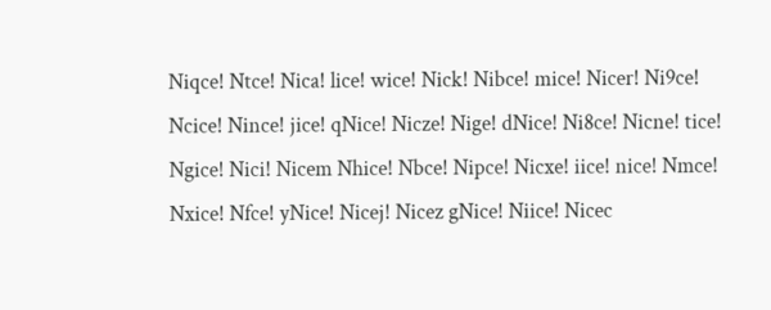Niqce! Ntce! Nica! lice! wice! Nick! Nibce! mice! Nicer! Ni9ce! Ncice! Nince! jice! qNice! Nicze! Nige! dNice! Ni8ce! Nicne! tice! Ngice! Nici! Nicem Nhice! Nbce! Nipce! Nicxe! iice! nice! Nmce! Nxice! Nfce! yNice! Nicej! Nicez gNice! Niice! Nicec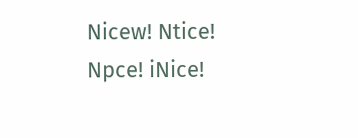Nicew! Ntice! Npce! iNice!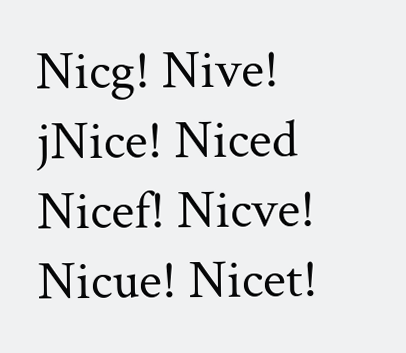Nicg! Nive! jNice! Niced Nicef! Nicve! Nicue! Nicet!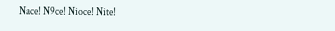Nace! N9ce! Nioce! Nite!